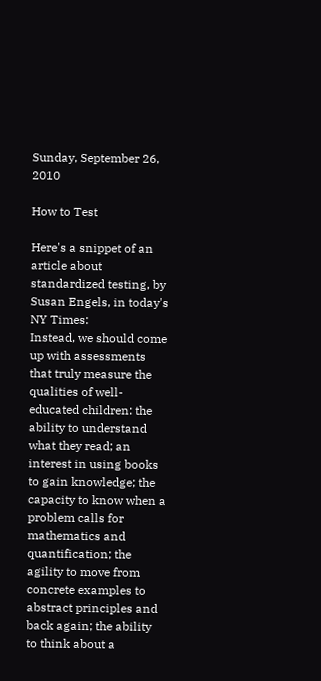Sunday, September 26, 2010

How to Test

Here's a snippet of an article about standardized testing, by Susan Engels, in today's NY Times:
Instead, we should come up with assessments that truly measure the qualities of well-educated children: the ability to understand what they read; an interest in using books to gain knowledge; the capacity to know when a problem calls for mathematics and quantification; the agility to move from concrete examples to abstract principles and back again; the ability to think about a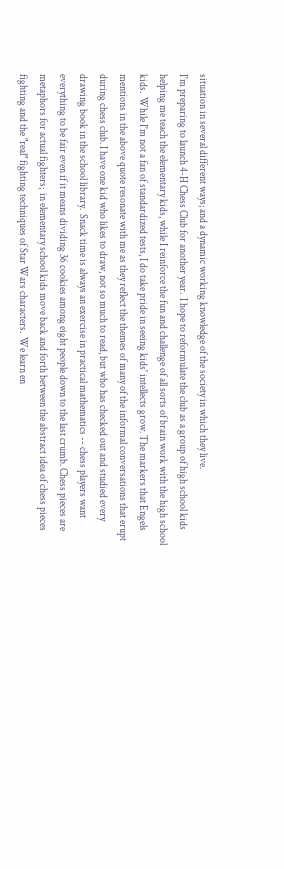situation in several different ways; and a dynamic working knowledge of the society in which they live.
I'm preparing to launch 4-H Chess Club for another year.  I hope to reformulate the club as a group of high school kids helping me teach the elementary kids, while I reinforce the fun and challenge of all sorts of brain work with the high school kids.  While I'm not a fan of standardized tests, I do take pride in seeing kids' intellects grow. The markers that Engels mentions in the above quote resonate with me as they reflect the themes of many of the informal conversations that erupt during chess club. I have one kid who likes to draw, not so much to read, but who has checked out and studied every drawing book in the school library.  Snack time is always an exercise in practical mathematics -- chess players want everything to be fair even if it means dividing 36 cookies among eight people down to the last crumb. Chess pieces are metaphors for actual fighters;  in elementary school kids move back and forth between the abstract idea of chess pieces fighting and the "real" fighting techniques of Star Wars characters.  We learn en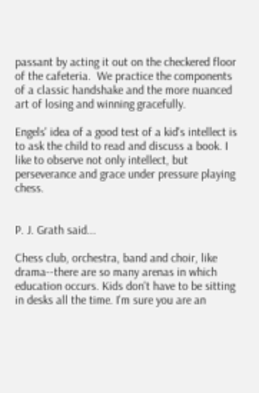passant by acting it out on the checkered floor of the cafeteria.  We practice the components of a classic handshake and the more nuanced art of losing and winning gracefully.

Engels' idea of a good test of a kid's intellect is to ask the child to read and discuss a book. I like to observe not only intellect, but perseverance and grace under pressure playing chess.


P. J. Grath said...

Chess club, orchestra, band and choir, like drama--there are so many arenas in which education occurs. Kids don't have to be sitting in desks all the time. I'm sure you are an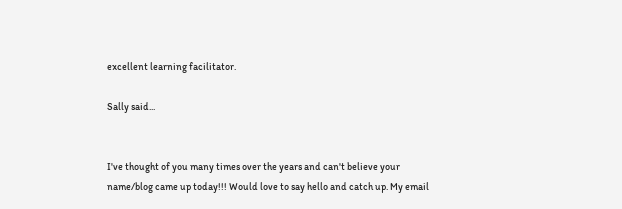excellent learning facilitator.

Sally said...


I've thought of you many times over the years and can't believe your name/blog came up today!!! Would love to say hello and catch up. My email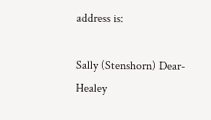address is:

Sally (Stenshorn) Dear-Healey